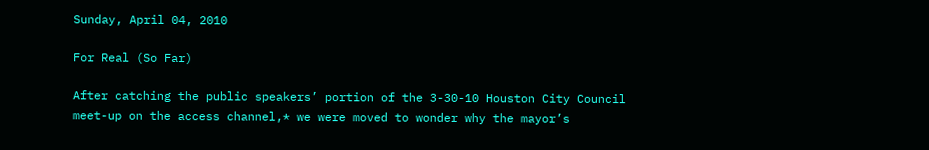Sunday, April 04, 2010

For Real (So Far)

After catching the public speakers’ portion of the 3-30-10 Houston City Council meet-up on the access channel,* we were moved to wonder why the mayor’s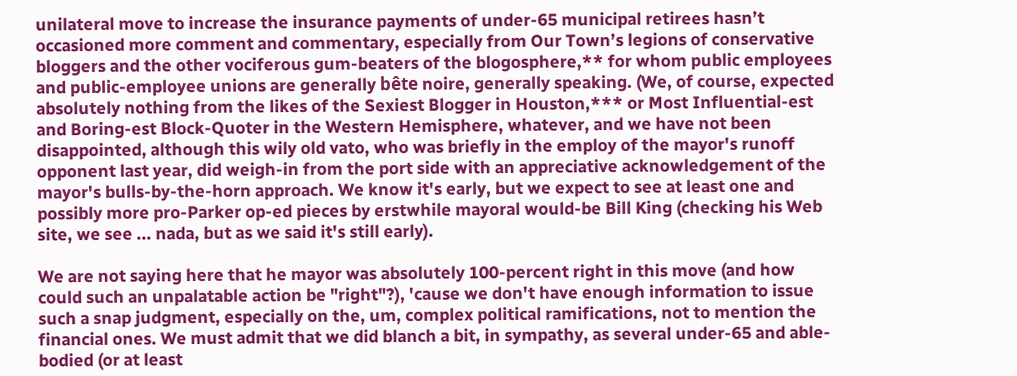unilateral move to increase the insurance payments of under-65 municipal retirees hasn’t occasioned more comment and commentary, especially from Our Town’s legions of conservative bloggers and the other vociferous gum-beaters of the blogosphere,** for whom public employees and public-employee unions are generally bête noire, generally speaking. (We, of course, expected absolutely nothing from the likes of the Sexiest Blogger in Houston,*** or Most Influential-est and Boring-est Block-Quoter in the Western Hemisphere, whatever, and we have not been disappointed, although this wily old vato, who was briefly in the employ of the mayor's runoff opponent last year, did weigh-in from the port side with an appreciative acknowledgement of the mayor's bulls-by-the-horn approach. We know it's early, but we expect to see at least one and possibly more pro-Parker op-ed pieces by erstwhile mayoral would-be Bill King (checking his Web site, we see ... nada, but as we said it's still early).

We are not saying here that he mayor was absolutely 100-percent right in this move (and how could such an unpalatable action be "right"?), 'cause we don't have enough information to issue such a snap judgment, especially on the, um, complex political ramifications, not to mention the financial ones. We must admit that we did blanch a bit, in sympathy, as several under-65 and able-bodied (or at least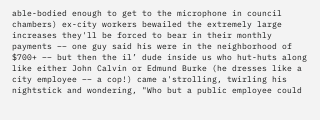able-bodied enough to get to the microphone in council chambers) ex-city workers bewailed the extremely large increases they'll be forced to bear in their monthly payments –– one guy said his were in the neighborhood of $700+ –– but then the il’ dude inside us who hut-huts along like either John Calvin or Edmund Burke (he dresses like a city employee –– a cop!) came a'strolling, twirling his nightstick and wondering, "Who but a public employee could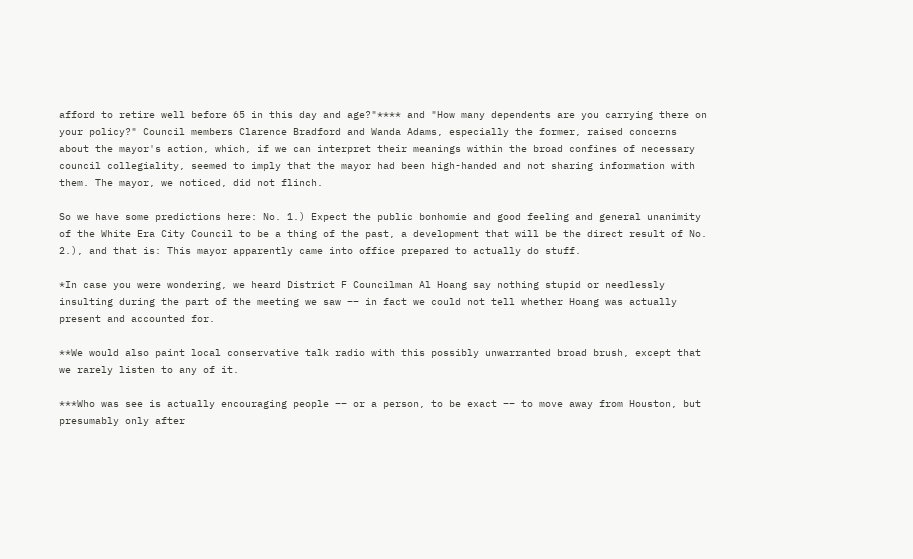afford to retire well before 65 in this day and age?"**** and "How many dependents are you carrying there on your policy?" Council members Clarence Bradford and Wanda Adams, especially the former, raised concerns about the mayor's action, which, if we can interpret their meanings within the broad confines of necessary council collegiality, seemed to imply that the mayor had been high-handed and not sharing information with them. The mayor, we noticed, did not flinch.

So we have some predictions here: No. 1.) Expect the public bonhomie and good feeling and general unanimity of the White Era City Council to be a thing of the past, a development that will be the direct result of No. 2.), and that is: This mayor apparently came into office prepared to actually do stuff.

*In case you were wondering, we heard District F Councilman Al Hoang say nothing stupid or needlessly insulting during the part of the meeting we saw –– in fact we could not tell whether Hoang was actually present and accounted for.

**We would also paint local conservative talk radio with this possibly unwarranted broad brush, except that we rarely listen to any of it.

***Who was see is actually encouraging people –– or a person, to be exact –– to move away from Houston, but presumably only after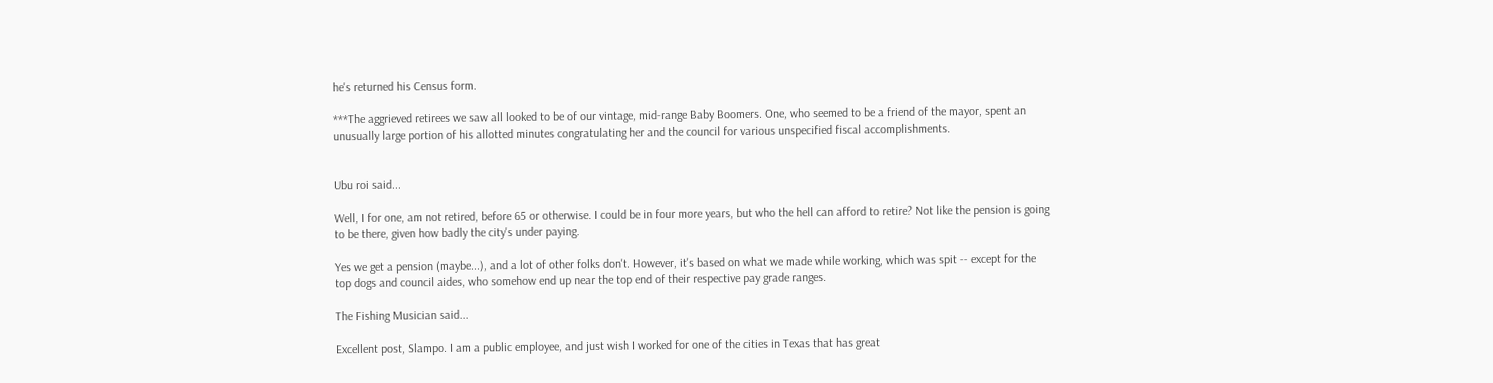he's returned his Census form.

***The aggrieved retirees we saw all looked to be of our vintage, mid-range Baby Boomers. One, who seemed to be a friend of the mayor, spent an unusually large portion of his allotted minutes congratulating her and the council for various unspecified fiscal accomplishments.


Ubu roi said...

Well, I for one, am not retired, before 65 or otherwise. I could be in four more years, but who the hell can afford to retire? Not like the pension is going to be there, given how badly the city's under paying.

Yes we get a pension (maybe...), and a lot of other folks don't. However, it's based on what we made while working, which was spit -- except for the top dogs and council aides, who somehow end up near the top end of their respective pay grade ranges.

The Fishing Musician said...

Excellent post, Slampo. I am a public employee, and just wish I worked for one of the cities in Texas that has great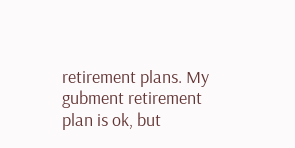retirement plans. My gubment retirement plan is ok, but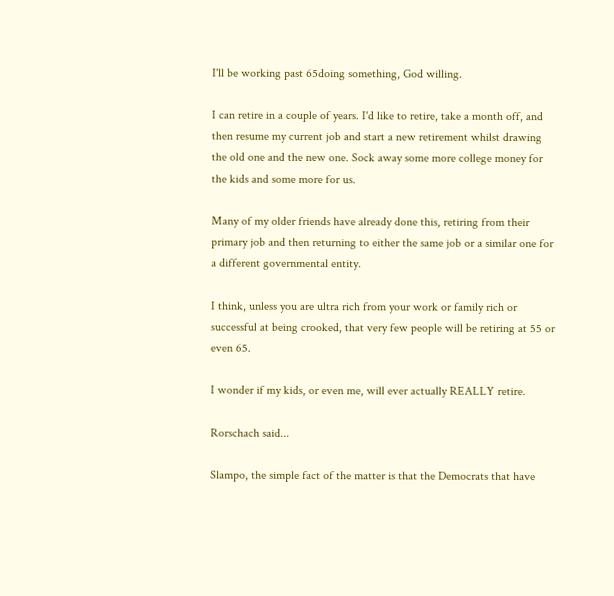I'll be working past 65doing something, God willing.

I can retire in a couple of years. I'd like to retire, take a month off, and then resume my current job and start a new retirement whilst drawing the old one and the new one. Sock away some more college money for the kids and some more for us.

Many of my older friends have already done this, retiring from their primary job and then returning to either the same job or a similar one for a different governmental entity.

I think, unless you are ultra rich from your work or family rich or successful at being crooked, that very few people will be retiring at 55 or even 65.

I wonder if my kids, or even me, will ever actually REALLY retire.

Rorschach said...

Slampo, the simple fact of the matter is that the Democrats that have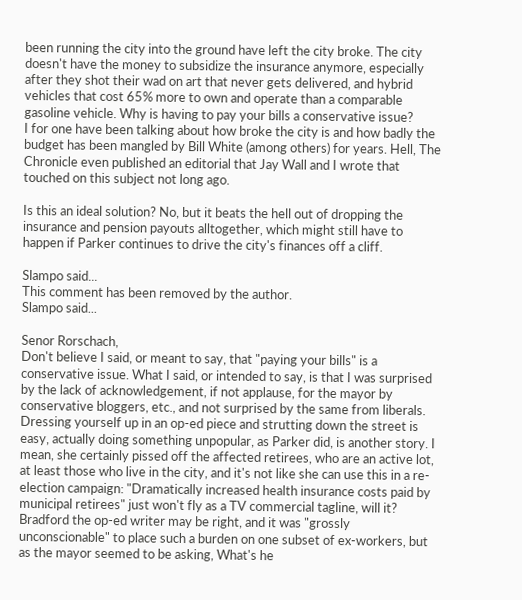been running the city into the ground have left the city broke. The city doesn't have the money to subsidize the insurance anymore, especially after they shot their wad on art that never gets delivered, and hybrid vehicles that cost 65% more to own and operate than a comparable gasoline vehicle. Why is having to pay your bills a conservative issue?
I for one have been talking about how broke the city is and how badly the budget has been mangled by Bill White (among others) for years. Hell, The Chronicle even published an editorial that Jay Wall and I wrote that touched on this subject not long ago.

Is this an ideal solution? No, but it beats the hell out of dropping the insurance and pension payouts alltogether, which might still have to happen if Parker continues to drive the city's finances off a cliff.

Slampo said...
This comment has been removed by the author.
Slampo said...

Senor Rorschach,
Don't believe I said, or meant to say, that "paying your bills" is a conservative issue. What I said, or intended to say, is that I was surprised by the lack of acknowledgement, if not applause, for the mayor by conservative bloggers, etc., and not surprised by the same from liberals. Dressing yourself up in an op-ed piece and strutting down the street is easy, actually doing something unpopular, as Parker did, is another story. I mean, she certainly pissed off the affected retirees, who are an active lot, at least those who live in the city, and it's not like she can use this in a re-election campaign: "Dramatically increased health insurance costs paid by municipal retirees" just won't fly as a TV commercial tagline, will it? Bradford the op-ed writer may be right, and it was "grossly unconscionable" to place such a burden on one subset of ex-workers, but as the mayor seemed to be asking, What's he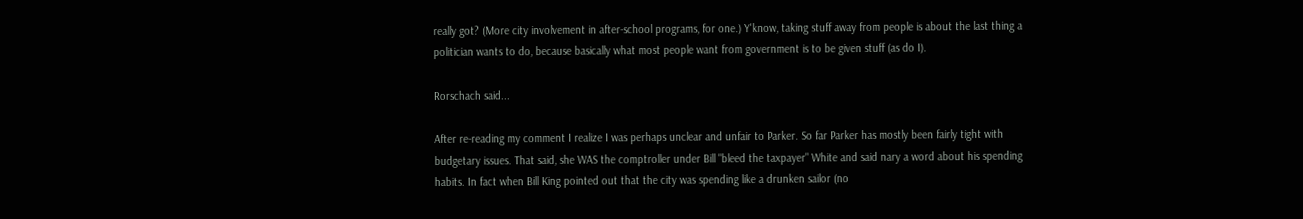really got? (More city involvement in after-school programs, for one.) Y'know, taking stuff away from people is about the last thing a politician wants to do, because basically what most people want from government is to be given stuff (as do I).

Rorschach said...

After re-reading my comment I realize I was perhaps unclear and unfair to Parker. So far Parker has mostly been fairly tight with budgetary issues. That said, she WAS the comptroller under Bill "bleed the taxpayer" White and said nary a word about his spending habits. In fact when Bill King pointed out that the city was spending like a drunken sailor (no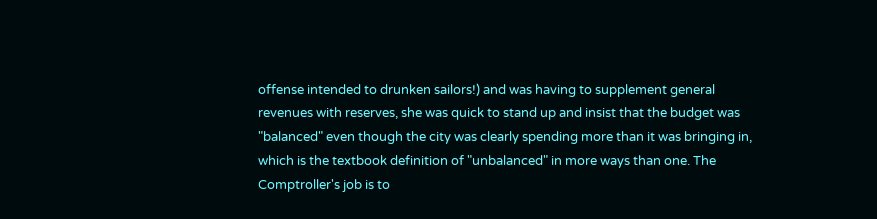offense intended to drunken sailors!) and was having to supplement general revenues with reserves, she was quick to stand up and insist that the budget was "balanced" even though the city was clearly spending more than it was bringing in, which is the textbook definition of "unbalanced" in more ways than one. The Comptroller's job is to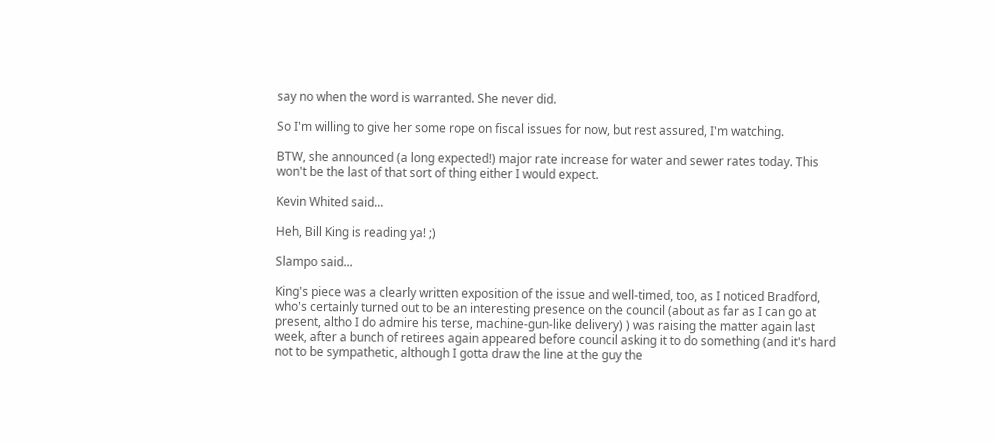say no when the word is warranted. She never did.

So I'm willing to give her some rope on fiscal issues for now, but rest assured, I'm watching.

BTW, she announced (a long expected!) major rate increase for water and sewer rates today. This won't be the last of that sort of thing either I would expect.

Kevin Whited said...

Heh, Bill King is reading ya! ;)

Slampo said...

King's piece was a clearly written exposition of the issue and well-timed, too, as I noticed Bradford, who's certainly turned out to be an interesting presence on the council (about as far as I can go at present, altho I do admire his terse, machine-gun-like delivery) ) was raising the matter again last week, after a bunch of retirees again appeared before council asking it to do something (and it's hard not to be sympathetic, although I gotta draw the line at the guy the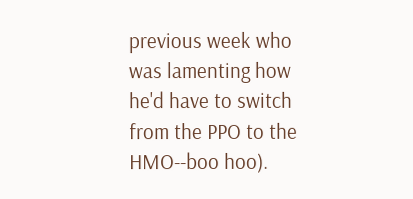previous week who was lamenting how he'd have to switch from the PPO to the HMO--boo hoo).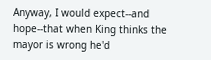Anyway, I would expect--and hope--that when King thinks the mayor is wrong he'd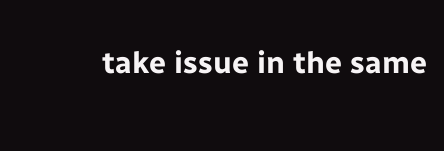take issue in the same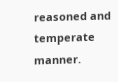reasoned and temperate manner.